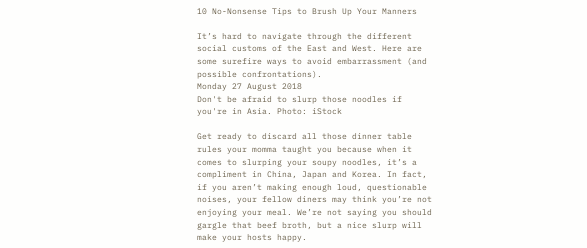10 No-Nonsense Tips to Brush Up Your Manners

It’s hard to navigate through the different social customs of the East and West. Here are some surefire ways to avoid embarrassment (and possible confrontations).
Monday 27 August 2018
Don't be afraid to slurp those noodles if you're in Asia. Photo: iStock

Get ready to discard all those dinner table rules your momma taught you because when it comes to slurping your soupy noodles, it’s a compliment in China, Japan and Korea. In fact, if you aren’t making enough loud, questionable noises, your fellow diners may think you’re not enjoying your meal. We’re not saying you should gargle that beef broth, but a nice slurp will make your hosts happy.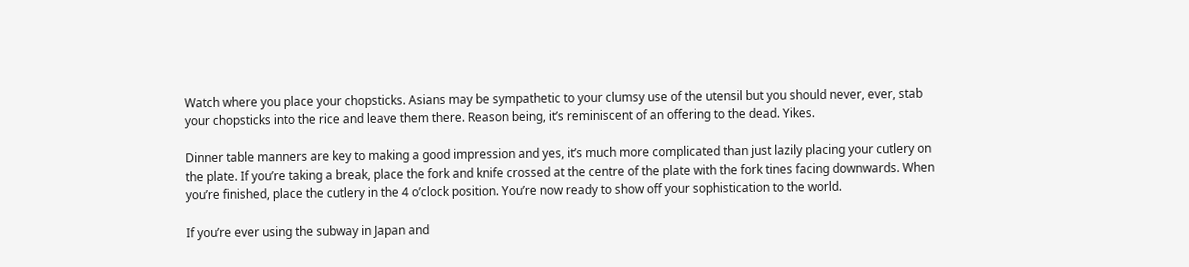Watch where you place your chopsticks. Asians may be sympathetic to your clumsy use of the utensil but you should never, ever, stab your chopsticks into the rice and leave them there. Reason being, it’s reminiscent of an offering to the dead. Yikes.

Dinner table manners are key to making a good impression and yes, it’s much more complicated than just lazily placing your cutlery on the plate. If you’re taking a break, place the fork and knife crossed at the centre of the plate with the fork tines facing downwards. When you’re finished, place the cutlery in the 4 o’clock position. You’re now ready to show off your sophistication to the world.

If you’re ever using the subway in Japan and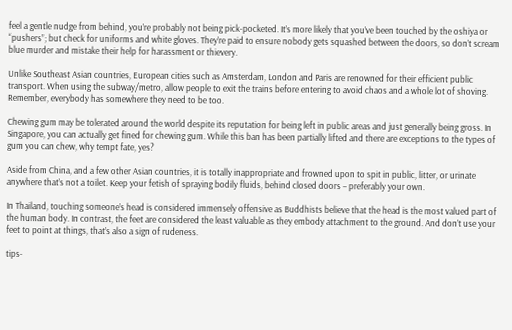feel a gentle nudge from behind, you’re probably not being pick-pocketed. It’s more likely that you’ve been touched by the oshiya or “pushers”; but check for uniforms and white gloves. They’re paid to ensure nobody gets squashed between the doors, so don’t scream blue murder and mistake their help for harassment or thievery.

Unlike Southeast Asian countries, European cities such as Amsterdam, London and Paris are renowned for their efficient public transport. When using the subway/metro, allow people to exit the trains before entering to avoid chaos and a whole lot of shoving. Remember, everybody has somewhere they need to be too.

Chewing gum may be tolerated around the world despite its reputation for being left in public areas and just generally being gross. In Singapore, you can actually get fined for chewing gum. While this ban has been partially lifted and there are exceptions to the types of gum you can chew, why tempt fate, yes?

Aside from China, and a few other Asian countries, it is totally inappropriate and frowned upon to spit in public, litter, or urinate anywhere that’s not a toilet. Keep your fetish of spraying bodily fluids, behind closed doors – preferably your own.

In Thailand, touching someone’s head is considered immensely offensive as Buddhists believe that the head is the most valued part of the human body. In contrast, the feet are considered the least valuable as they embody attachment to the ground. And don’t use your feet to point at things, that’s also a sign of rudeness.

tips-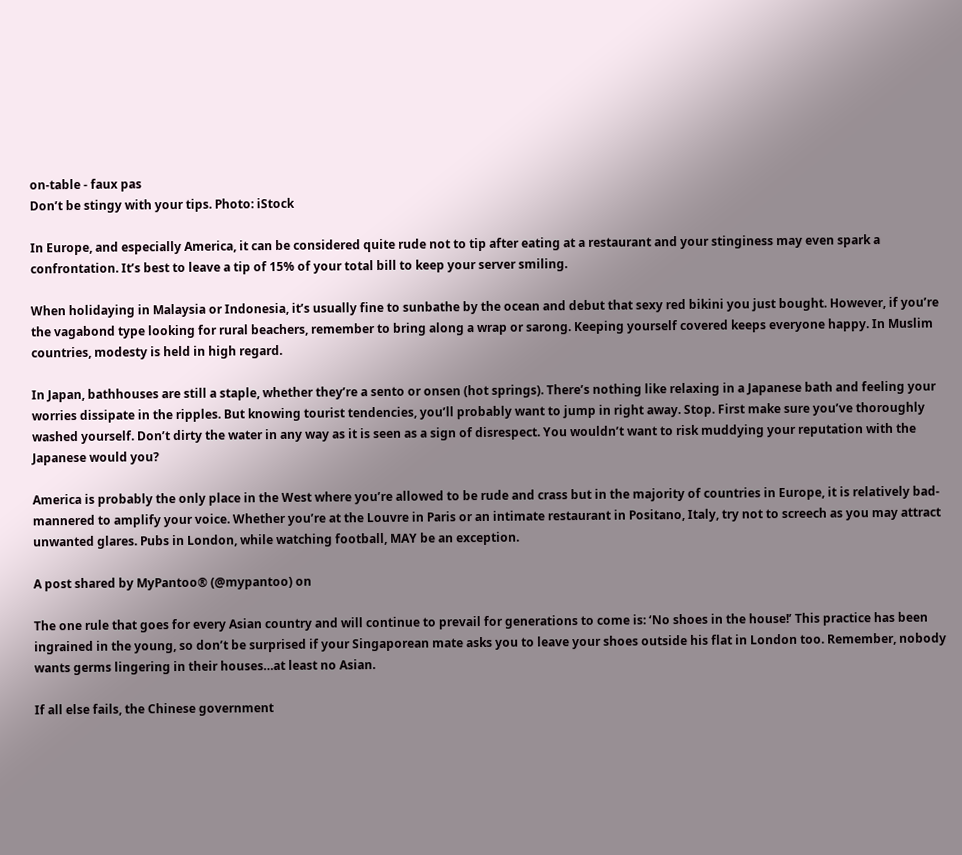on-table - faux pas
Don’t be stingy with your tips. Photo: iStock

In Europe, and especially America, it can be considered quite rude not to tip after eating at a restaurant and your stinginess may even spark a confrontation. It’s best to leave a tip of 15% of your total bill to keep your server smiling.

When holidaying in Malaysia or Indonesia, it’s usually fine to sunbathe by the ocean and debut that sexy red bikini you just bought. However, if you’re the vagabond type looking for rural beachers, remember to bring along a wrap or sarong. Keeping yourself covered keeps everyone happy. In Muslim countries, modesty is held in high regard.

In Japan, bathhouses are still a staple, whether they’re a sento or onsen (hot springs). There’s nothing like relaxing in a Japanese bath and feeling your worries dissipate in the ripples. But knowing tourist tendencies, you’ll probably want to jump in right away. Stop. First make sure you’ve thoroughly washed yourself. Don’t dirty the water in any way as it is seen as a sign of disrespect. You wouldn’t want to risk muddying your reputation with the Japanese would you?

America is probably the only place in the West where you’re allowed to be rude and crass but in the majority of countries in Europe, it is relatively bad-mannered to amplify your voice. Whether you’re at the Louvre in Paris or an intimate restaurant in Positano, Italy, try not to screech as you may attract unwanted glares. Pubs in London, while watching football, MAY be an exception.

A post shared by MyPantoo® (@mypantoo) on

The one rule that goes for every Asian country and will continue to prevail for generations to come is: ‘No shoes in the house!’ This practice has been ingrained in the young, so don’t be surprised if your Singaporean mate asks you to leave your shoes outside his flat in London too. Remember, nobody wants germs lingering in their houses…at least no Asian.

If all else fails, the Chinese government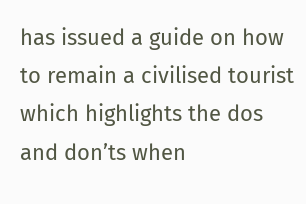has issued a guide on how to remain a civilised tourist which highlights the dos and don’ts when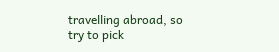travelling abroad, so try to pick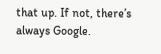that up. If not, there’s always Google.